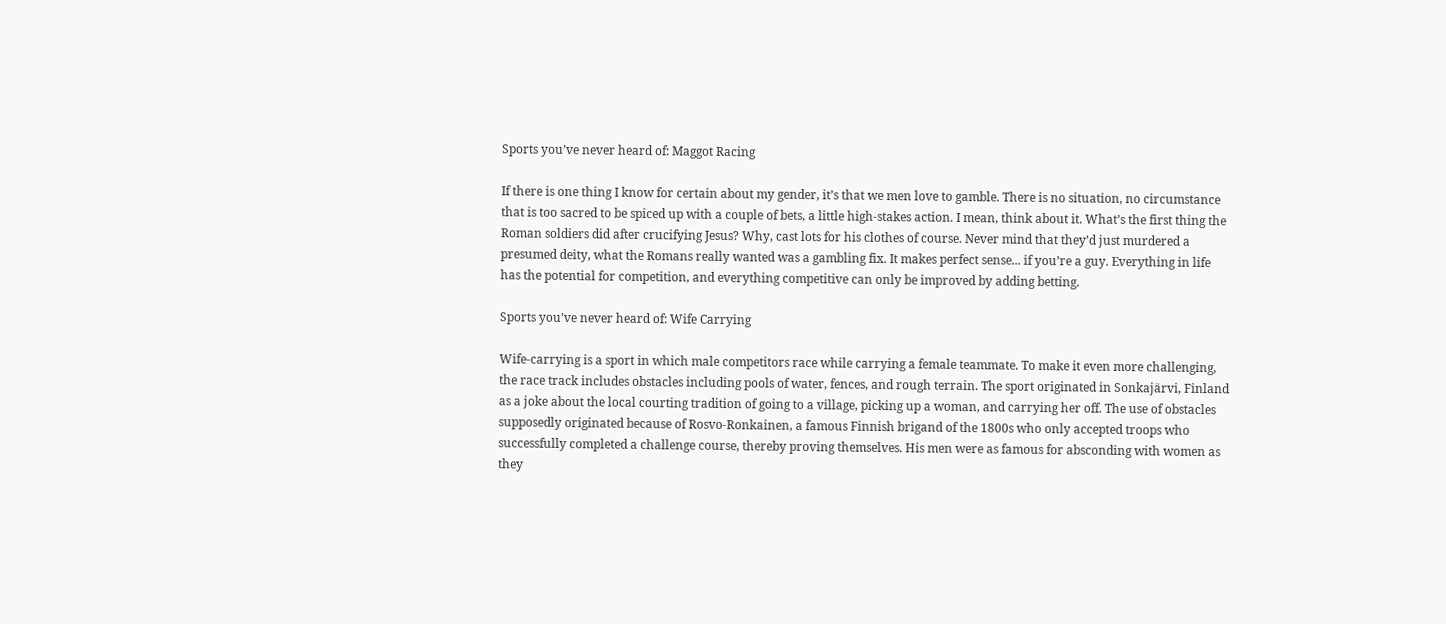Sports you’ve never heard of: Maggot Racing

If there is one thing I know for certain about my gender, it’s that we men love to gamble. There is no situation, no circumstance that is too sacred to be spiced up with a couple of bets, a little high-stakes action. I mean, think about it. What’s the first thing the Roman soldiers did after crucifying Jesus? Why, cast lots for his clothes of course. Never mind that they’d just murdered a presumed deity, what the Romans really wanted was a gambling fix. It makes perfect sense... if you’re a guy. Everything in life has the potential for competition, and everything competitive can only be improved by adding betting.

Sports you’ve never heard of: Wife Carrying

Wife-carrying is a sport in which male competitors race while carrying a female teammate. To make it even more challenging, the race track includes obstacles including pools of water, fences, and rough terrain. The sport originated in Sonkajärvi, Finland as a joke about the local courting tradition of going to a village, picking up a woman, and carrying her off. The use of obstacles supposedly originated because of Rosvo-Ronkainen, a famous Finnish brigand of the 1800s who only accepted troops who successfully completed a challenge course, thereby proving themselves. His men were as famous for absconding with women as they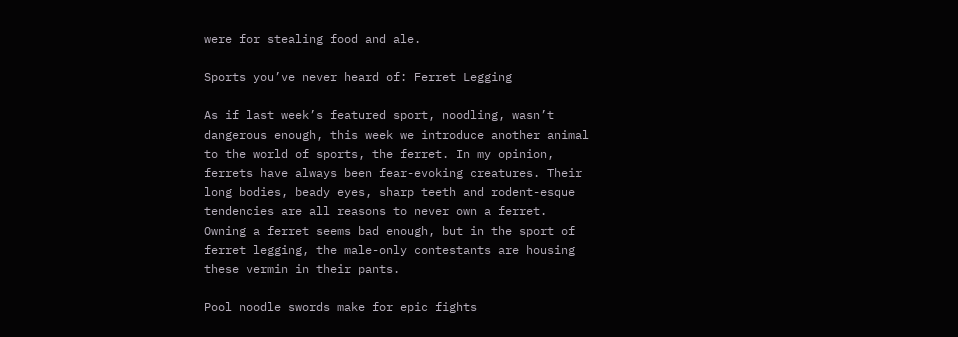were for stealing food and ale.

Sports you’ve never heard of: Ferret Legging

As if last week’s featured sport, noodling, wasn’t dangerous enough, this week we introduce another animal to the world of sports, the ferret. In my opinion, ferrets have always been fear-evoking creatures. Their long bodies, beady eyes, sharp teeth and rodent-esque tendencies are all reasons to never own a ferret. Owning a ferret seems bad enough, but in the sport of ferret legging, the male-only contestants are housing these vermin in their pants.

Pool noodle swords make for epic fights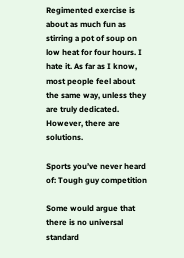Regimented exercise is about as much fun as stirring a pot of soup on low heat for four hours. I hate it. As far as I know, most people feel about the same way, unless they are truly dedicated. However, there are solutions.

Sports you’ve never heard of: Tough guy competition

Some would argue that there is no universal standard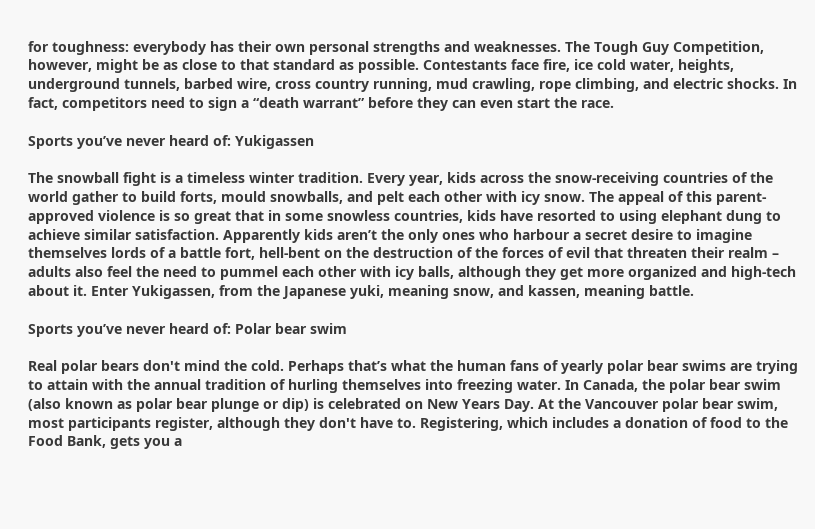for toughness: everybody has their own personal strengths and weaknesses. The Tough Guy Competition, however, might be as close to that standard as possible. Contestants face fire, ice cold water, heights, underground tunnels, barbed wire, cross country running, mud crawling, rope climbing, and electric shocks. In fact, competitors need to sign a “death warrant” before they can even start the race.

Sports you’ve never heard of: Yukigassen

The snowball fight is a timeless winter tradition. Every year, kids across the snow-receiving countries of the world gather to build forts, mould snowballs, and pelt each other with icy snow. The appeal of this parent-approved violence is so great that in some snowless countries, kids have resorted to using elephant dung to achieve similar satisfaction. Apparently kids aren’t the only ones who harbour a secret desire to imagine themselves lords of a battle fort, hell-bent on the destruction of the forces of evil that threaten their realm – adults also feel the need to pummel each other with icy balls, although they get more organized and high-tech about it. Enter Yukigassen, from the Japanese yuki, meaning snow, and kassen, meaning battle.

Sports you’ve never heard of: Polar bear swim

Real polar bears don't mind the cold. Perhaps that’s what the human fans of yearly polar bear swims are trying to attain with the annual tradition of hurling themselves into freezing water. In Canada, the polar bear swim (also known as polar bear plunge or dip) is celebrated on New Years Day. At the Vancouver polar bear swim, most participants register, although they don't have to. Registering, which includes a donation of food to the Food Bank, gets you a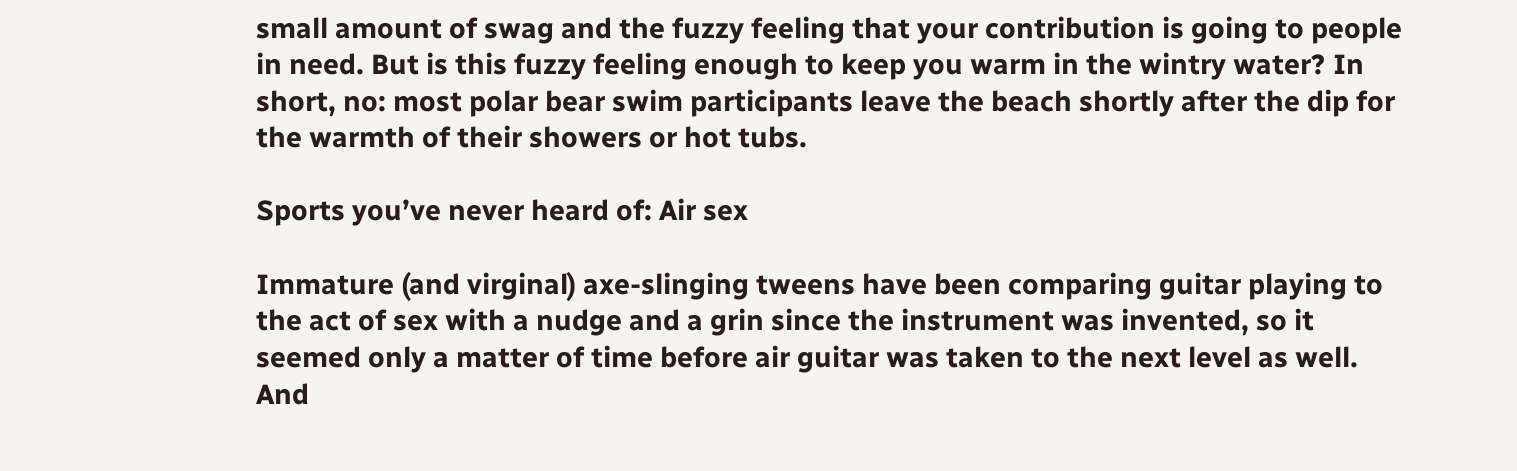small amount of swag and the fuzzy feeling that your contribution is going to people in need. But is this fuzzy feeling enough to keep you warm in the wintry water? In short, no: most polar bear swim participants leave the beach shortly after the dip for the warmth of their showers or hot tubs.

Sports you’ve never heard of: Air sex

Immature (and virginal) axe-slinging tweens have been comparing guitar playing to the act of sex with a nudge and a grin since the instrument was invented, so it seemed only a matter of time before air guitar was taken to the next level as well. And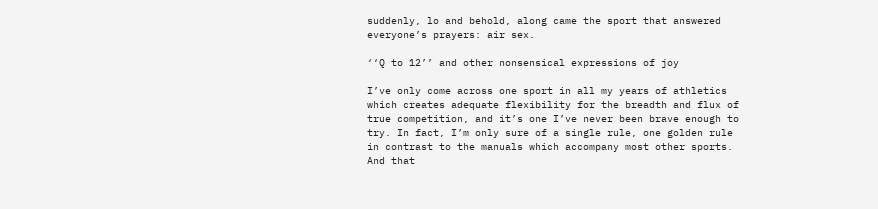suddenly, lo and behold, along came the sport that answered everyone’s prayers: air sex.

‘‘Q to 12’’ and other nonsensical expressions of joy

I’ve only come across one sport in all my years of athletics which creates adequate flexibility for the breadth and flux of true competition, and it’s one I’ve never been brave enough to try. In fact, I’m only sure of a single rule, one golden rule in contrast to the manuals which accompany most other sports. And that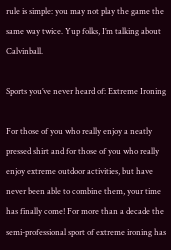rule is simple: you may not play the game the same way twice. Yup folks, I’m talking about Calvinball.

Sports you’ve never heard of: Extreme Ironing

For those of you who really enjoy a neatly pressed shirt and for those of you who really enjoy extreme outdoor activities, but have never been able to combine them, your time has finally come! For more than a decade the semi-professional sport of extreme ironing has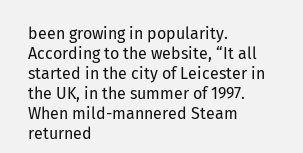been growing in popularity. According to the website, “It all started in the city of Leicester in the UK, in the summer of 1997. When mild-mannered Steam returned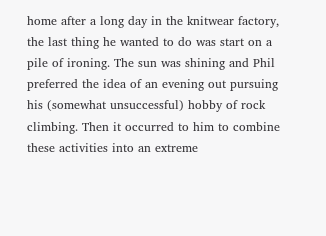home after a long day in the knitwear factory, the last thing he wanted to do was start on a pile of ironing. The sun was shining and Phil preferred the idea of an evening out pursuing his (somewhat unsuccessful) hobby of rock climbing. Then it occurred to him to combine these activities into an extreme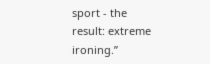sport - the result: extreme ironing.”